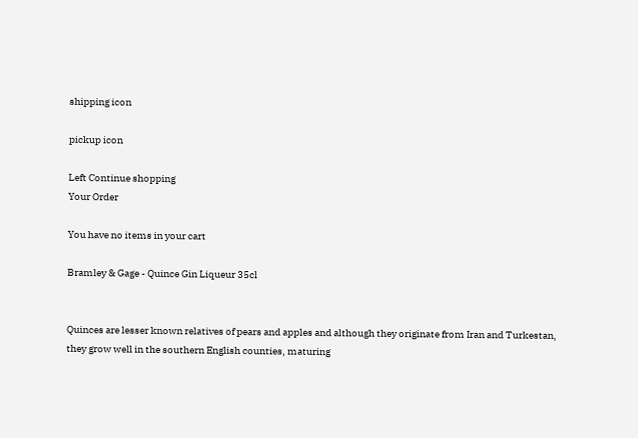shipping icon

pickup icon

Left Continue shopping
Your Order

You have no items in your cart

Bramley & Gage - Quince Gin Liqueur 35cl


Quinces are lesser known relatives of pears and apples and although they originate from Iran and Turkestan, they grow well in the southern English counties, maturing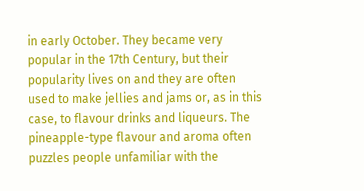in early October. They became very popular in the 17th Century, but their popularity lives on and they are often used to make jellies and jams or, as in this case, to flavour drinks and liqueurs. The pineapple-type flavour and aroma often puzzles people unfamiliar with the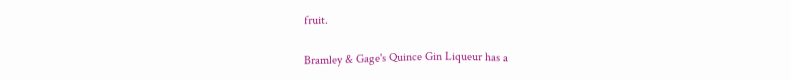fruit.

Bramley & Gage's Quince Gin Liqueur has a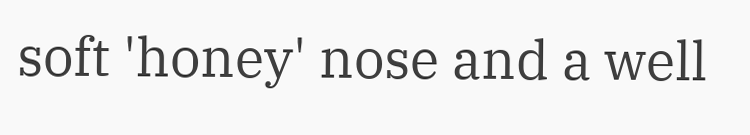soft 'honey' nose and a well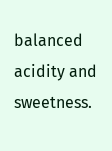balanced acidity and sweetness.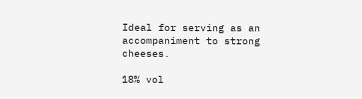Ideal for serving as an accompaniment to strong cheeses.

18% vol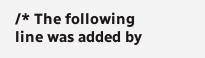/* The following line was added by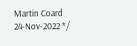Martin Coard 24-Nov-2022 */